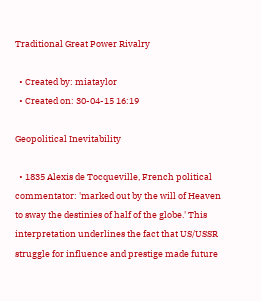Traditional Great Power Rivalry

  • Created by: miataylor
  • Created on: 30-04-15 16:19

Geopolitical Inevitability

  • 1835 Alexis de Tocqueville, French political commentator: 'marked out by the will of Heaven to sway the destinies of half of the globe.' This interpretation underlines the fact that US/USSR struggle for influence and prestige made future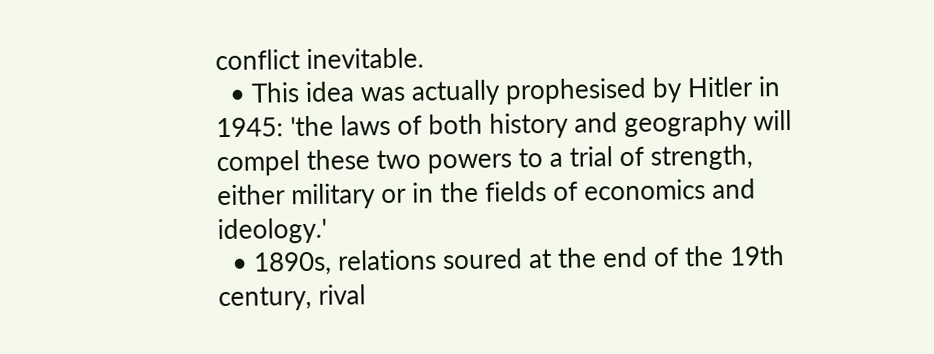conflict inevitable.
  • This idea was actually prophesised by Hitler in 1945: 'the laws of both history and geography will compel these two powers to a trial of strength, either military or in the fields of economics and ideology.'
  • 1890s, relations soured at the end of the 19th century, rival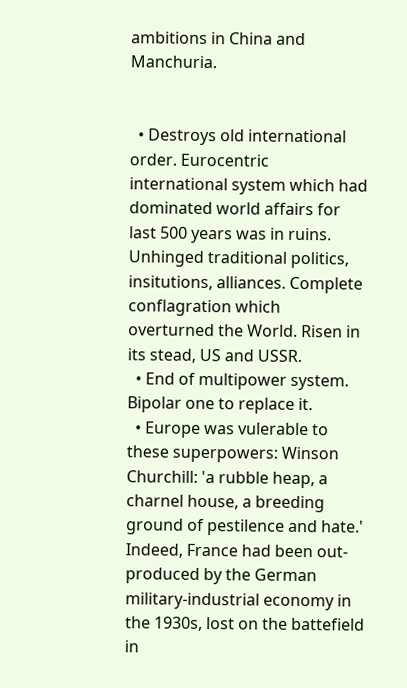ambitions in China and Manchuria.


  • Destroys old international order. Eurocentric international system which had dominated world affairs for last 500 years was in ruins. Unhinged traditional politics, insitutions, alliances. Complete conflagration which overturned the World. Risen in its stead, US and USSR.
  • End of multipower system. Bipolar one to replace it.
  • Europe was vulerable to these superpowers: Winson Churchill: 'a rubble heap, a charnel house, a breeding ground of pestilence and hate.' Indeed, France had been out-produced by the German military-industrial economy in the 1930s, lost on the battefield in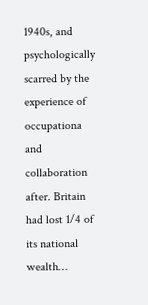1940s, and psychologically scarred by the experience of occupationa and collaboration after. Britain had lost 1/4 of its national wealth…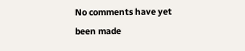No comments have yet been made